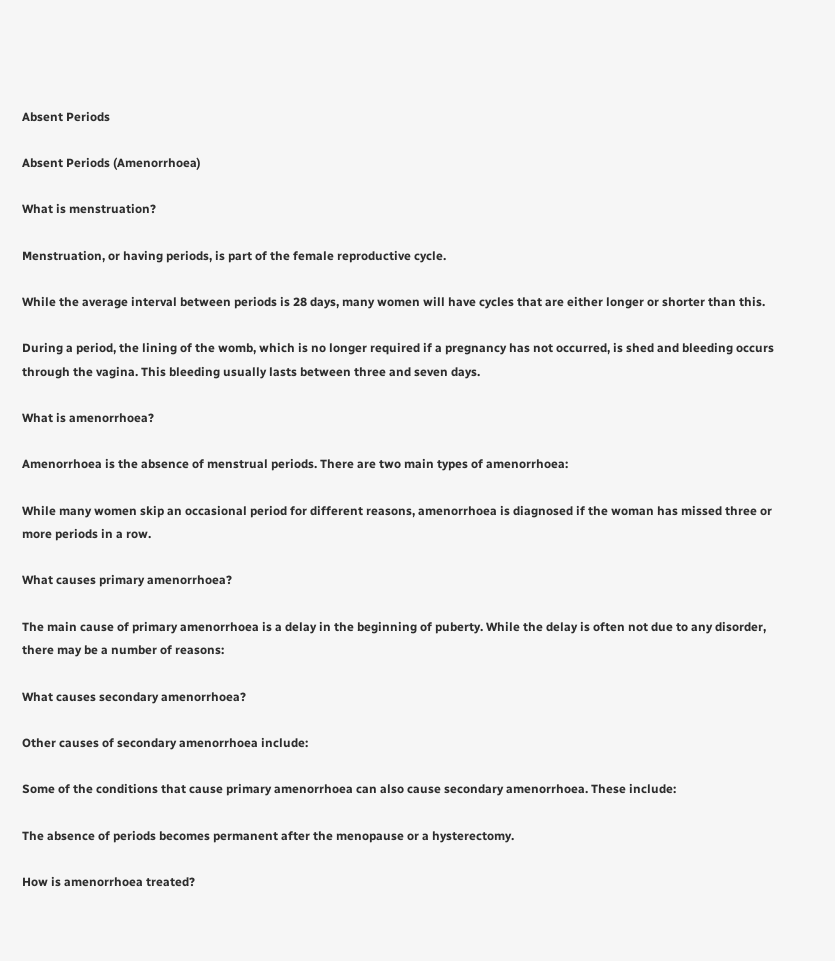Absent Periods

Absent Periods (Amenorrhoea)

What is menstruation?

Menstruation, or having periods, is part of the female reproductive cycle.

While the average interval between periods is 28 days, many women will have cycles that are either longer or shorter than this.

During a period, the lining of the womb, which is no longer required if a pregnancy has not occurred, is shed and bleeding occurs through the vagina. This bleeding usually lasts between three and seven days.

What is amenorrhoea?

Amenorrhoea is the absence of menstrual periods. There are two main types of amenorrhoea:

While many women skip an occasional period for different reasons, amenorrhoea is diagnosed if the woman has missed three or more periods in a row.

What causes primary amenorrhoea?

The main cause of primary amenorrhoea is a delay in the beginning of puberty. While the delay is often not due to any disorder, there may be a number of reasons:

What causes secondary amenorrhoea?

Other causes of secondary amenorrhoea include:

Some of the conditions that cause primary amenorrhoea can also cause secondary amenorrhoea. These include:

The absence of periods becomes permanent after the menopause or a hysterectomy.

How is amenorrhoea treated?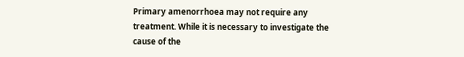Primary amenorrhoea may not require any treatment. While it is necessary to investigate the cause of the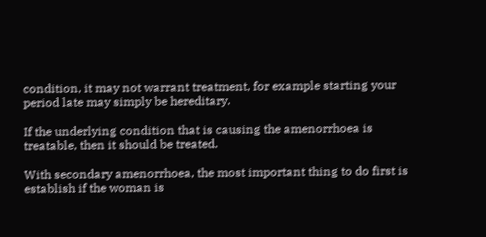condition, it may not warrant treatment, for example starting your period late may simply be hereditary.

If the underlying condition that is causing the amenorrhoea is treatable, then it should be treated.

With secondary amenorrhoea, the most important thing to do first is establish if the woman is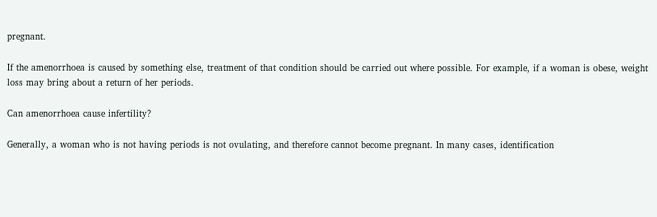pregnant.

If the amenorrhoea is caused by something else, treatment of that condition should be carried out where possible. For example, if a woman is obese, weight loss may bring about a return of her periods.

Can amenorrhoea cause infertility?

Generally, a woman who is not having periods is not ovulating, and therefore cannot become pregnant. In many cases, identification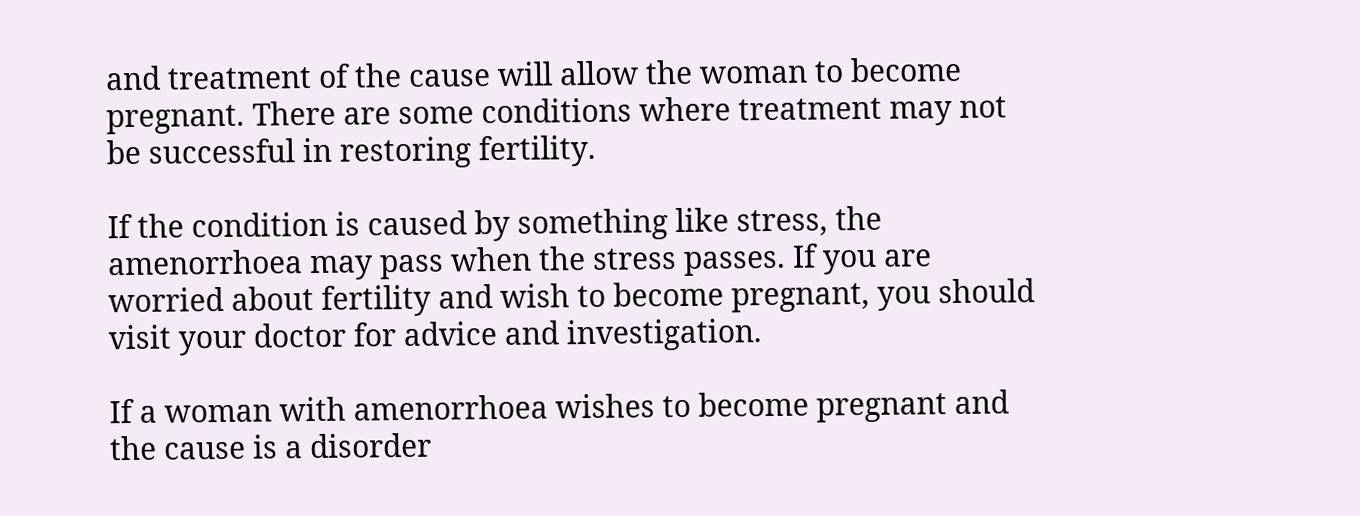and treatment of the cause will allow the woman to become pregnant. There are some conditions where treatment may not be successful in restoring fertility.

If the condition is caused by something like stress, the amenorrhoea may pass when the stress passes. If you are worried about fertility and wish to become pregnant, you should visit your doctor for advice and investigation.

If a woman with amenorrhoea wishes to become pregnant and the cause is a disorder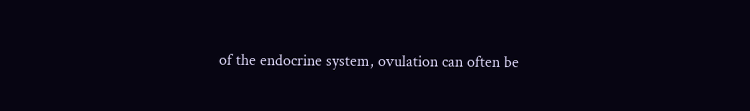of the endocrine system, ovulation can often be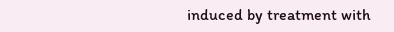induced by treatment with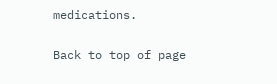medications.

Back to top of page